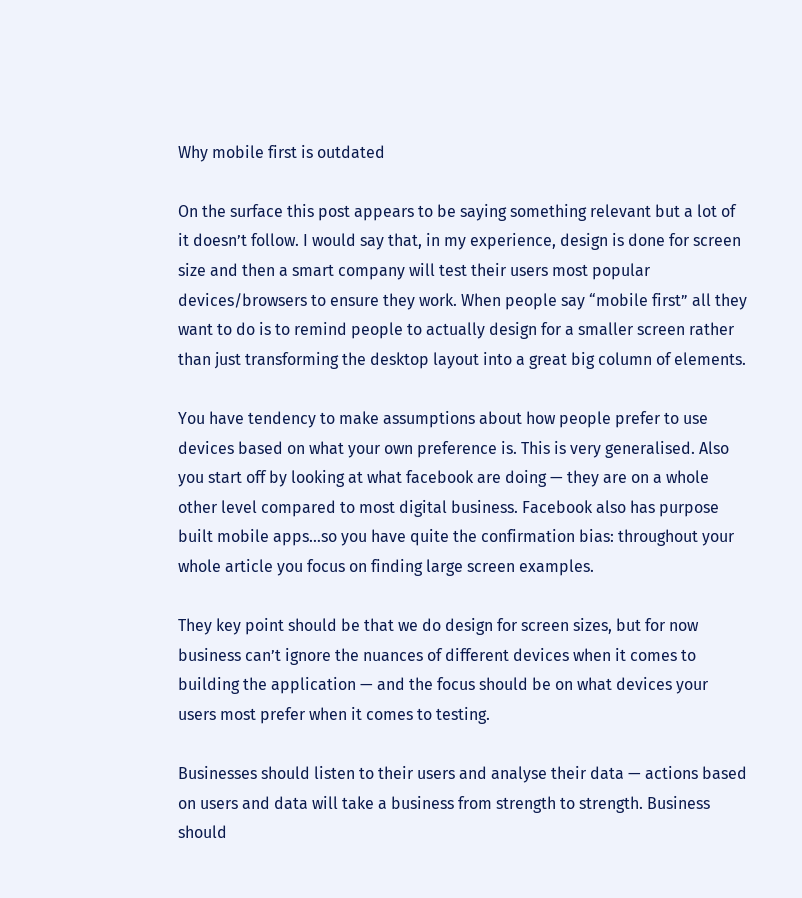Why mobile first is outdated

On the surface this post appears to be saying something relevant but a lot of it doesn’t follow. I would say that, in my experience, design is done for screen size and then a smart company will test their users most popular devices/browsers to ensure they work. When people say “mobile first” all they want to do is to remind people to actually design for a smaller screen rather than just transforming the desktop layout into a great big column of elements.

You have tendency to make assumptions about how people prefer to use devices based on what your own preference is. This is very generalised. Also you start off by looking at what facebook are doing — they are on a whole other level compared to most digital business. Facebook also has purpose built mobile apps…so you have quite the confirmation bias: throughout your whole article you focus on finding large screen examples.

They key point should be that we do design for screen sizes, but for now business can’t ignore the nuances of different devices when it comes to building the application — and the focus should be on what devices your users most prefer when it comes to testing.

Businesses should listen to their users and analyse their data — actions based on users and data will take a business from strength to strength. Business should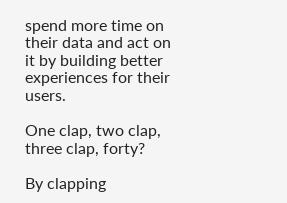spend more time on their data and act on it by building better experiences for their users.

One clap, two clap, three clap, forty?

By clapping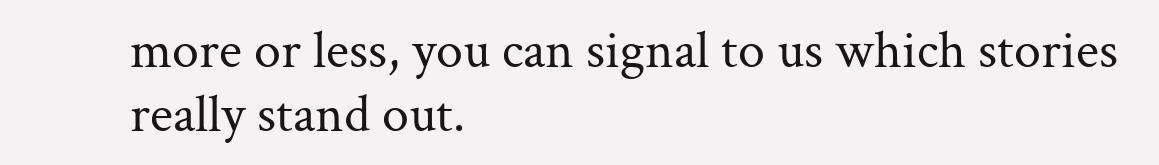more or less, you can signal to us which stories really stand out.